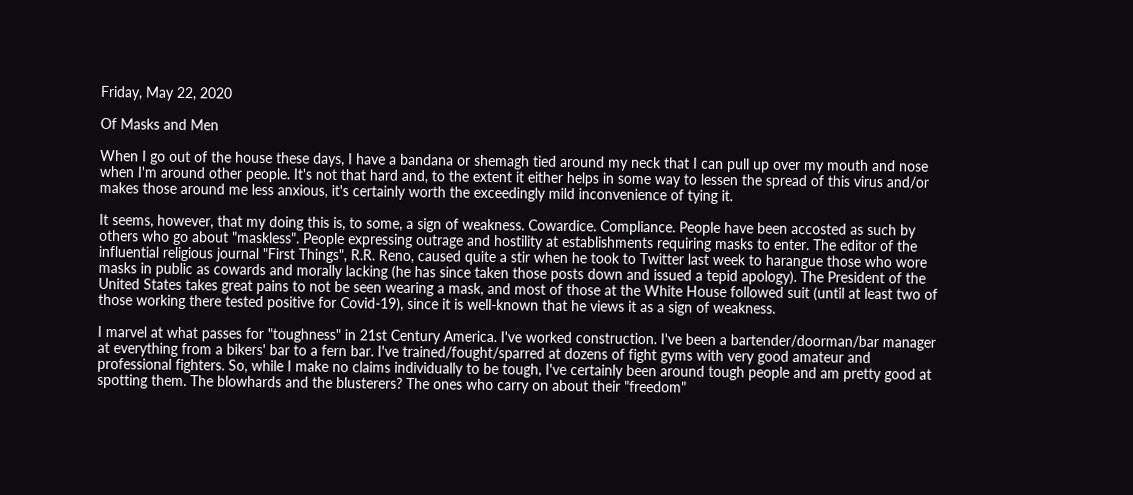Friday, May 22, 2020

Of Masks and Men

When I go out of the house these days, I have a bandana or shemagh tied around my neck that I can pull up over my mouth and nose when I'm around other people. It's not that hard and, to the extent it either helps in some way to lessen the spread of this virus and/or makes those around me less anxious, it's certainly worth the exceedingly mild inconvenience of tying it.

It seems, however, that my doing this is, to some, a sign of weakness. Cowardice. Compliance. People have been accosted as such by others who go about "maskless". People expressing outrage and hostility at establishments requiring masks to enter. The editor of the influential religious journal "First Things", R.R. Reno, caused quite a stir when he took to Twitter last week to harangue those who wore masks in public as cowards and morally lacking (he has since taken those posts down and issued a tepid apology). The President of the United States takes great pains to not be seen wearing a mask, and most of those at the White House followed suit (until at least two of those working there tested positive for Covid-19), since it is well-known that he views it as a sign of weakness.

I marvel at what passes for "toughness" in 21st Century America. I've worked construction. I've been a bartender/doorman/bar manager at everything from a bikers' bar to a fern bar. I've trained/fought/sparred at dozens of fight gyms with very good amateur and professional fighters. So, while I make no claims individually to be tough, I've certainly been around tough people and am pretty good at spotting them. The blowhards and the blusterers? The ones who carry on about their "freedom"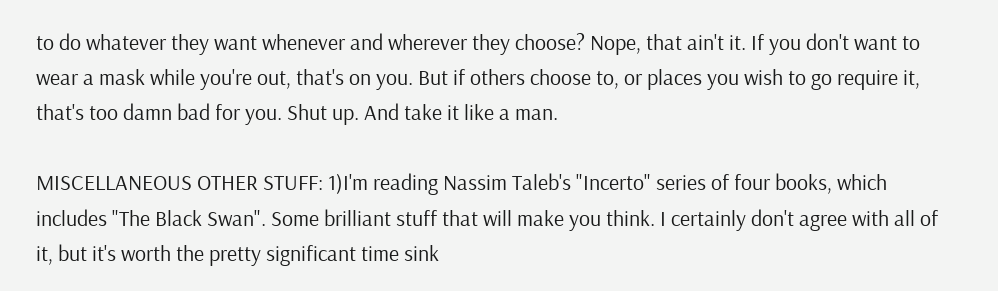to do whatever they want whenever and wherever they choose? Nope, that ain't it. If you don't want to wear a mask while you're out, that's on you. But if others choose to, or places you wish to go require it, that's too damn bad for you. Shut up. And take it like a man.

MISCELLANEOUS OTHER STUFF: 1)I'm reading Nassim Taleb's "Incerto" series of four books, which includes "The Black Swan". Some brilliant stuff that will make you think. I certainly don't agree with all of it, but it's worth the pretty significant time sink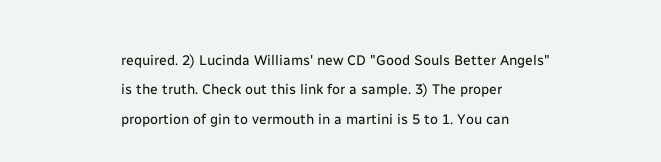required. 2) Lucinda Williams' new CD "Good Souls Better Angels" is the truth. Check out this link for a sample. 3) The proper proportion of gin to vermouth in a martini is 5 to 1. You can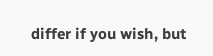differ if you wish, but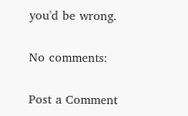you'd be wrong.

No comments:

Post a Comment